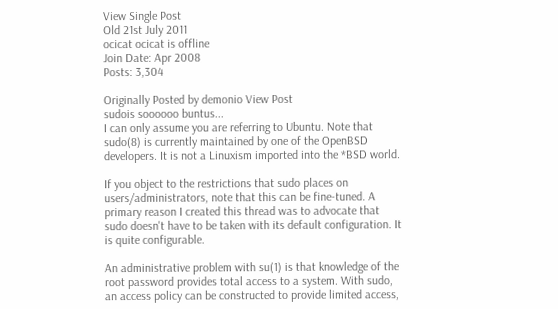View Single Post
Old 21st July 2011
ocicat ocicat is offline
Join Date: Apr 2008
Posts: 3,304

Originally Posted by demonio View Post
sudois soooooo buntus...
I can only assume you are referring to Ubuntu. Note that sudo(8) is currently maintained by one of the OpenBSD developers. It is not a Linuxism imported into the *BSD world.

If you object to the restrictions that sudo places on users/administrators, note that this can be fine-tuned. A primary reason I created this thread was to advocate that sudo doesn't have to be taken with its default configuration. It is quite configurable.

An administrative problem with su(1) is that knowledge of the root password provides total access to a system. With sudo, an access policy can be constructed to provide limited access,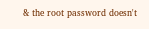& the root password doesn't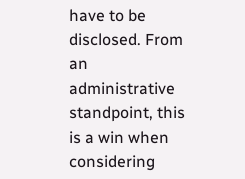have to be disclosed. From an administrative standpoint, this is a win when considering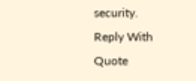security.
Reply With Quote